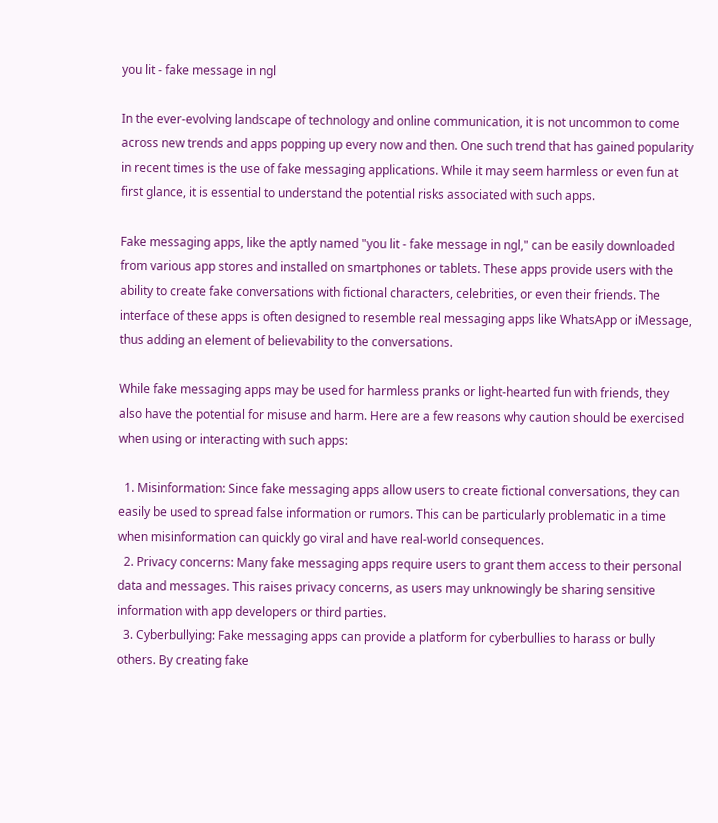you lit - fake message in ngl

In the ever-evolving landscape of technology and online communication, it is not uncommon to come across new trends and apps popping up every now and then. One such trend that has gained popularity in recent times is the use of fake messaging applications. While it may seem harmless or even fun at first glance, it is essential to understand the potential risks associated with such apps.

Fake messaging apps, like the aptly named "you lit - fake message in ngl," can be easily downloaded from various app stores and installed on smartphones or tablets. These apps provide users with the ability to create fake conversations with fictional characters, celebrities, or even their friends. The interface of these apps is often designed to resemble real messaging apps like WhatsApp or iMessage, thus adding an element of believability to the conversations.

While fake messaging apps may be used for harmless pranks or light-hearted fun with friends, they also have the potential for misuse and harm. Here are a few reasons why caution should be exercised when using or interacting with such apps:

  1. Misinformation: Since fake messaging apps allow users to create fictional conversations, they can easily be used to spread false information or rumors. This can be particularly problematic in a time when misinformation can quickly go viral and have real-world consequences.
  2. Privacy concerns: Many fake messaging apps require users to grant them access to their personal data and messages. This raises privacy concerns, as users may unknowingly be sharing sensitive information with app developers or third parties.
  3. Cyberbullying: Fake messaging apps can provide a platform for cyberbullies to harass or bully others. By creating fake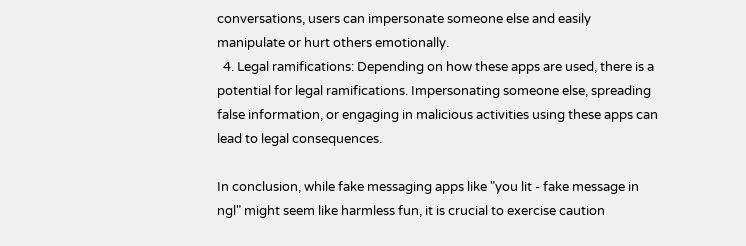conversations, users can impersonate someone else and easily manipulate or hurt others emotionally.
  4. Legal ramifications: Depending on how these apps are used, there is a potential for legal ramifications. Impersonating someone else, spreading false information, or engaging in malicious activities using these apps can lead to legal consequences.

In conclusion, while fake messaging apps like "you lit - fake message in ngl" might seem like harmless fun, it is crucial to exercise caution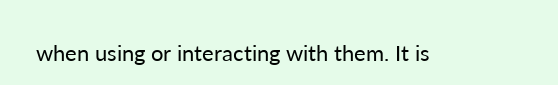when using or interacting with them. It is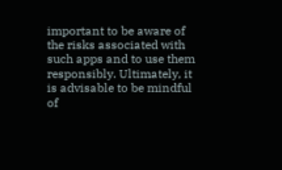important to be aware of the risks associated with such apps and to use them responsibly. Ultimately, it is advisable to be mindful of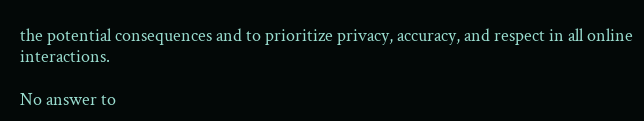the potential consequences and to prioritize privacy, accuracy, and respect in all online interactions.

No answer to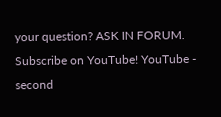your question? ASK IN FORUM. Subscribe on YouTube! YouTube - second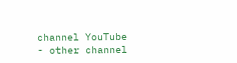channel YouTube - other channel